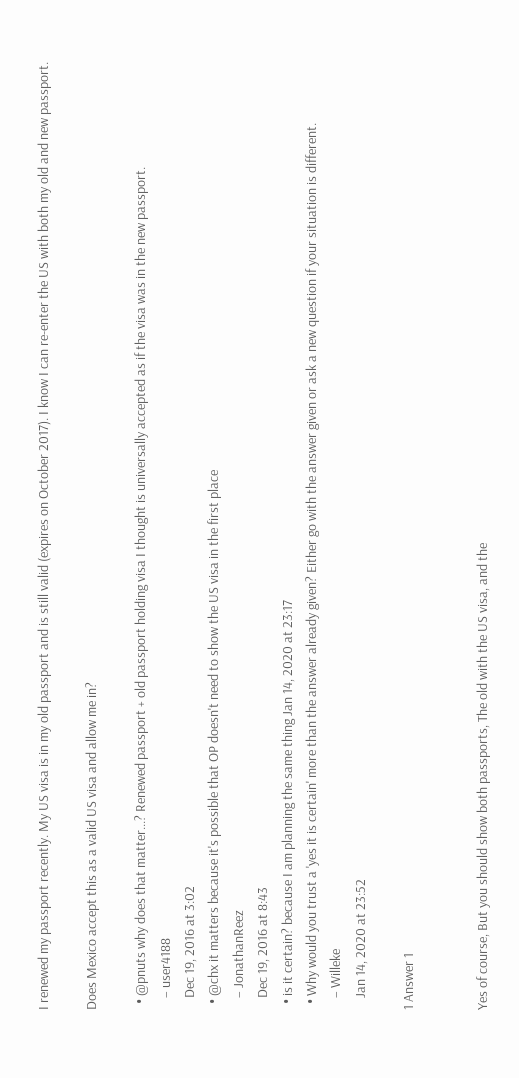I renewed my passport recently. My US visa is in my old passport and is still valid (expires on October 2017). I know I can re-enter the US with both my old and new passport.

Does Mexico accept this as a valid US visa and allow me in?

  • @pnuts why does that matter...? Renewed passport + old passport holding visa I thought is universally accepted as if the visa was in the new passport.
    – user4188
    Dec 19, 2016 at 3:02
  • @chx it matters because it's possible that OP doesn't need to show the US visa in the first place
    – JonathanReez
    Dec 19, 2016 at 8:43
  • is it certain? because I am planning the same thing Jan 14, 2020 at 23:17
  • Why would you trust a 'yes it is certain' more than the answer already given? Either go with the answer given or ask a new question if your situation is different.
    – Willeke
    Jan 14, 2020 at 23:52

1 Answer 1


Yes of course, But you should show both passports, The old with the US visa, and the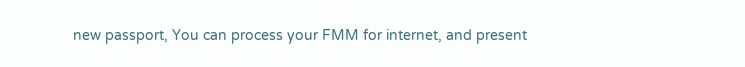new passport, You can process your FMM for internet, and present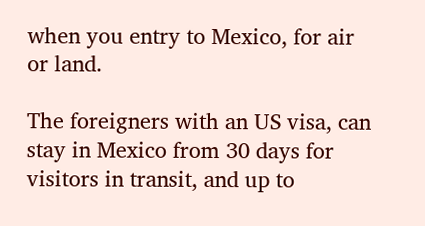when you entry to Mexico, for air or land.

The foreigners with an US visa, can stay in Mexico from 30 days for visitors in transit, and up to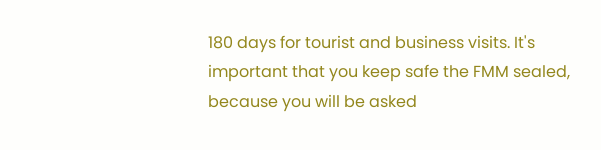180 days for tourist and business visits. It's important that you keep safe the FMM sealed, because you will be asked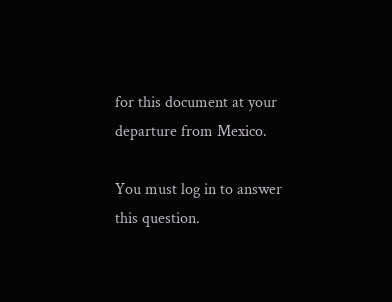for this document at your departure from Mexico.

You must log in to answer this question.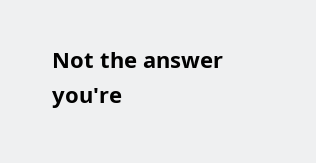Not the answer you're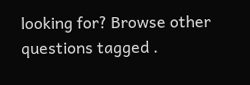looking for? Browse other questions tagged .